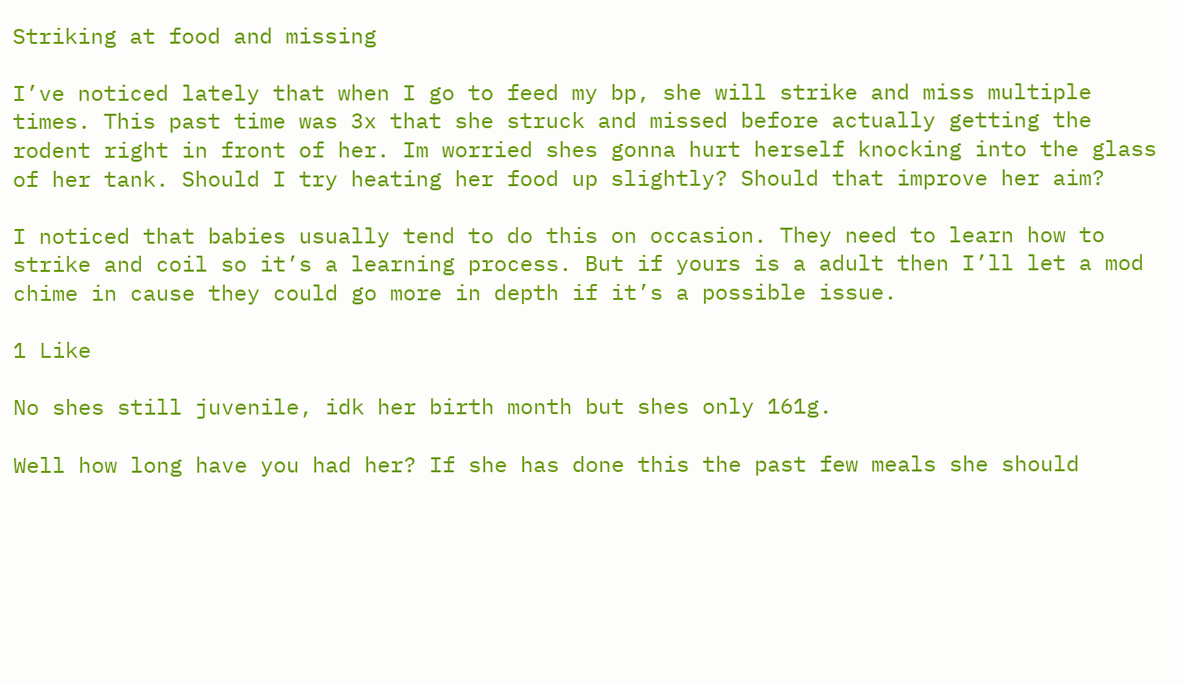Striking at food and missing

I’ve noticed lately that when I go to feed my bp, she will strike and miss multiple times. This past time was 3x that she struck and missed before actually getting the rodent right in front of her. Im worried shes gonna hurt herself knocking into the glass of her tank. Should I try heating her food up slightly? Should that improve her aim?

I noticed that babies usually tend to do this on occasion. They need to learn how to strike and coil so it’s a learning process. But if yours is a adult then I’ll let a mod chime in cause they could go more in depth if it’s a possible issue.

1 Like

No shes still juvenile, idk her birth month but shes only 161g.

Well how long have you had her? If she has done this the past few meals she should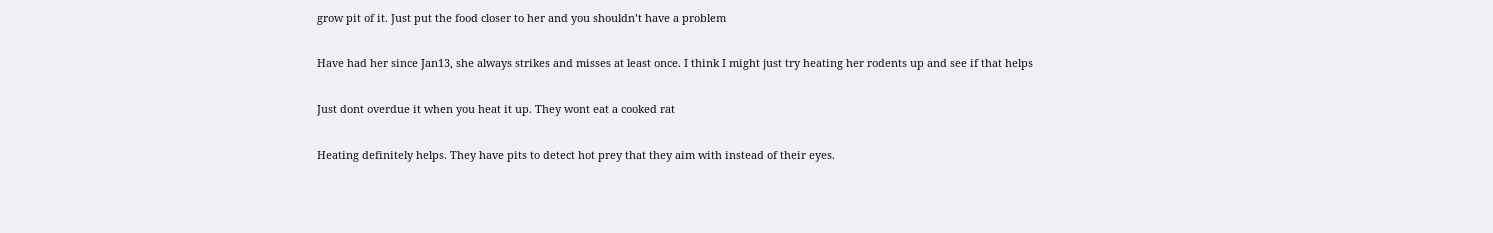grow pit of it. Just put the food closer to her and you shouldn’t have a problem

Have had her since Jan13, she always strikes and misses at least once. I think I might just try heating her rodents up and see if that helps

Just dont overdue it when you heat it up. They wont eat a cooked rat

Heating definitely helps. They have pits to detect hot prey that they aim with instead of their eyes.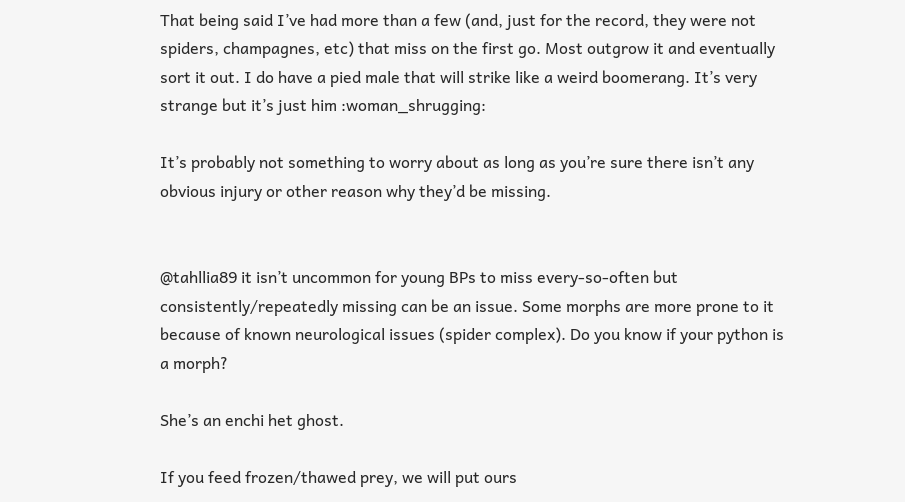That being said I’ve had more than a few (and, just for the record, they were not spiders, champagnes, etc) that miss on the first go. Most outgrow it and eventually sort it out. I do have a pied male that will strike like a weird boomerang. It’s very strange but it’s just him :woman_shrugging:

It’s probably not something to worry about as long as you’re sure there isn’t any obvious injury or other reason why they’d be missing.


@tahllia89 it isn’t uncommon for young BPs to miss every-so-often but consistently/repeatedly missing can be an issue. Some morphs are more prone to it because of known neurological issues (spider complex). Do you know if your python is a morph?

She’s an enchi het ghost.

If you feed frozen/thawed prey, we will put ours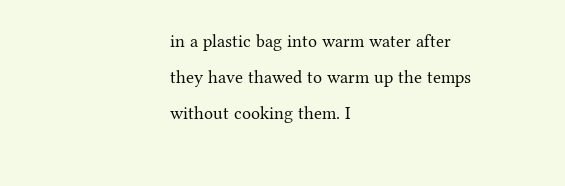in a plastic bag into warm water after they have thawed to warm up the temps without cooking them. I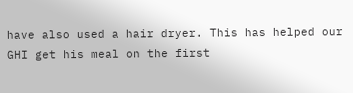have also used a hair dryer. This has helped our GHI get his meal on the first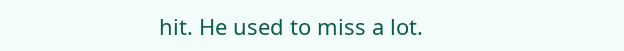hit. He used to miss a lot.